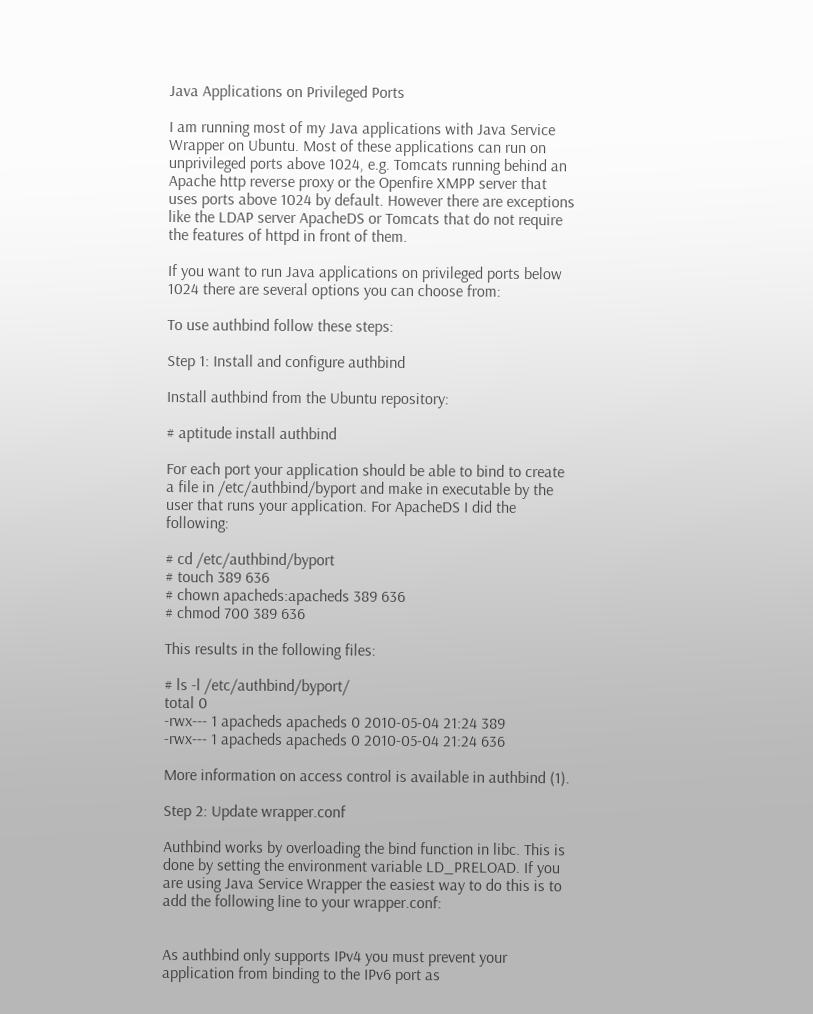Java Applications on Privileged Ports

I am running most of my Java applications with Java Service Wrapper on Ubuntu. Most of these applications can run on unprivileged ports above 1024, e.g. Tomcats running behind an Apache http reverse proxy or the Openfire XMPP server that uses ports above 1024 by default. However there are exceptions like the LDAP server ApacheDS or Tomcats that do not require the features of httpd in front of them.

If you want to run Java applications on privileged ports below 1024 there are several options you can choose from:

To use authbind follow these steps:

Step 1: Install and configure authbind

Install authbind from the Ubuntu repository:

# aptitude install authbind

For each port your application should be able to bind to create a file in /etc/authbind/byport and make in executable by the user that runs your application. For ApacheDS I did the following:

# cd /etc/authbind/byport
# touch 389 636
# chown apacheds:apacheds 389 636
# chmod 700 389 636

This results in the following files:

# ls -l /etc/authbind/byport/
total 0
-rwx--- 1 apacheds apacheds 0 2010-05-04 21:24 389
-rwx--- 1 apacheds apacheds 0 2010-05-04 21:24 636

More information on access control is available in authbind (1).

Step 2: Update wrapper.conf

Authbind works by overloading the bind function in libc. This is done by setting the environment variable LD_PRELOAD. If you are using Java Service Wrapper the easiest way to do this is to add the following line to your wrapper.conf:


As authbind only supports IPv4 you must prevent your application from binding to the IPv6 port as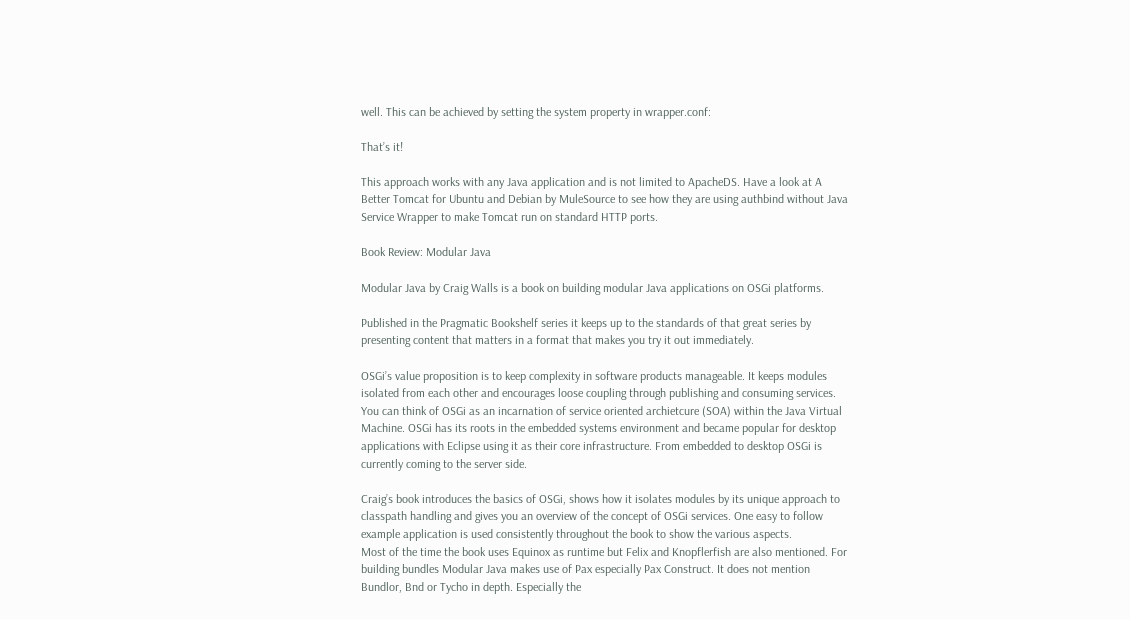well. This can be achieved by setting the system property in wrapper.conf:

That’s it!

This approach works with any Java application and is not limited to ApacheDS. Have a look at A Better Tomcat for Ubuntu and Debian by MuleSource to see how they are using authbind without Java Service Wrapper to make Tomcat run on standard HTTP ports.

Book Review: Modular Java

Modular Java by Craig Walls is a book on building modular Java applications on OSGi platforms.

Published in the Pragmatic Bookshelf series it keeps up to the standards of that great series by presenting content that matters in a format that makes you try it out immediately.

OSGi’s value proposition is to keep complexity in software products manageable. It keeps modules isolated from each other and encourages loose coupling through publishing and consuming services. You can think of OSGi as an incarnation of service oriented archietcure (SOA) within the Java Virtual Machine. OSGi has its roots in the embedded systems environment and became popular for desktop applications with Eclipse using it as their core infrastructure. From embedded to desktop OSGi is currently coming to the server side.

Craig’s book introduces the basics of OSGi, shows how it isolates modules by its unique approach to classpath handling and gives you an overview of the concept of OSGi services. One easy to follow example application is used consistently throughout the book to show the various aspects.
Most of the time the book uses Equinox as runtime but Felix and Knopflerfish are also mentioned. For building bundles Modular Java makes use of Pax especially Pax Construct. It does not mention Bundlor, Bnd or Tycho in depth. Especially the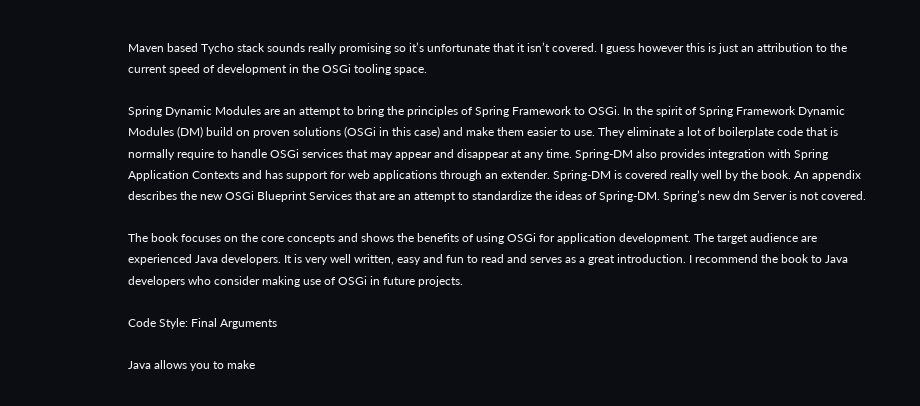Maven based Tycho stack sounds really promising so it’s unfortunate that it isn’t covered. I guess however this is just an attribution to the current speed of development in the OSGi tooling space.

Spring Dynamic Modules are an attempt to bring the principles of Spring Framework to OSGi. In the spirit of Spring Framework Dynamic Modules (DM) build on proven solutions (OSGi in this case) and make them easier to use. They eliminate a lot of boilerplate code that is normally require to handle OSGi services that may appear and disappear at any time. Spring-DM also provides integration with Spring Application Contexts and has support for web applications through an extender. Spring-DM is covered really well by the book. An appendix describes the new OSGi Blueprint Services that are an attempt to standardize the ideas of Spring-DM. Spring’s new dm Server is not covered.

The book focuses on the core concepts and shows the benefits of using OSGi for application development. The target audience are experienced Java developers. It is very well written, easy and fun to read and serves as a great introduction. I recommend the book to Java developers who consider making use of OSGi in future projects.

Code Style: Final Arguments

Java allows you to make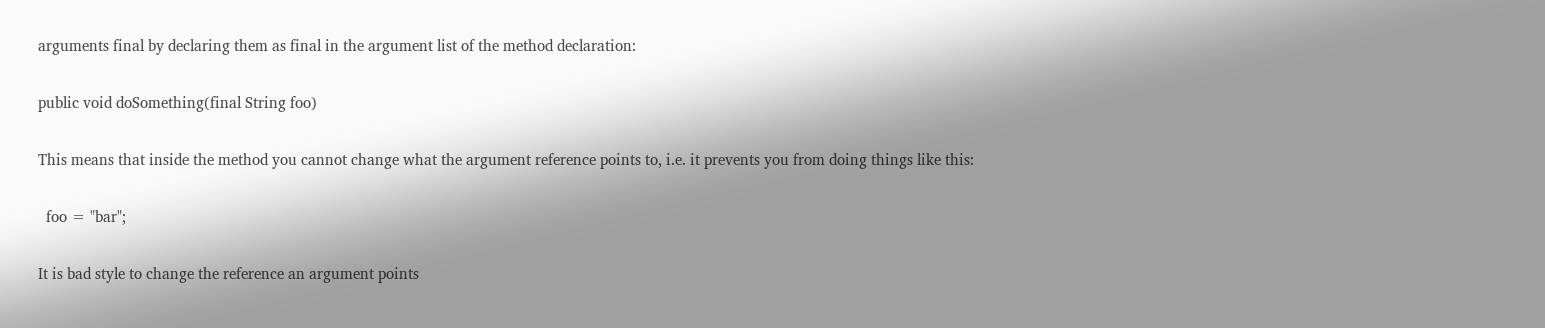arguments final by declaring them as final in the argument list of the method declaration:

public void doSomething(final String foo)

This means that inside the method you cannot change what the argument reference points to, i.e. it prevents you from doing things like this:

  foo = "bar";

It is bad style to change the reference an argument points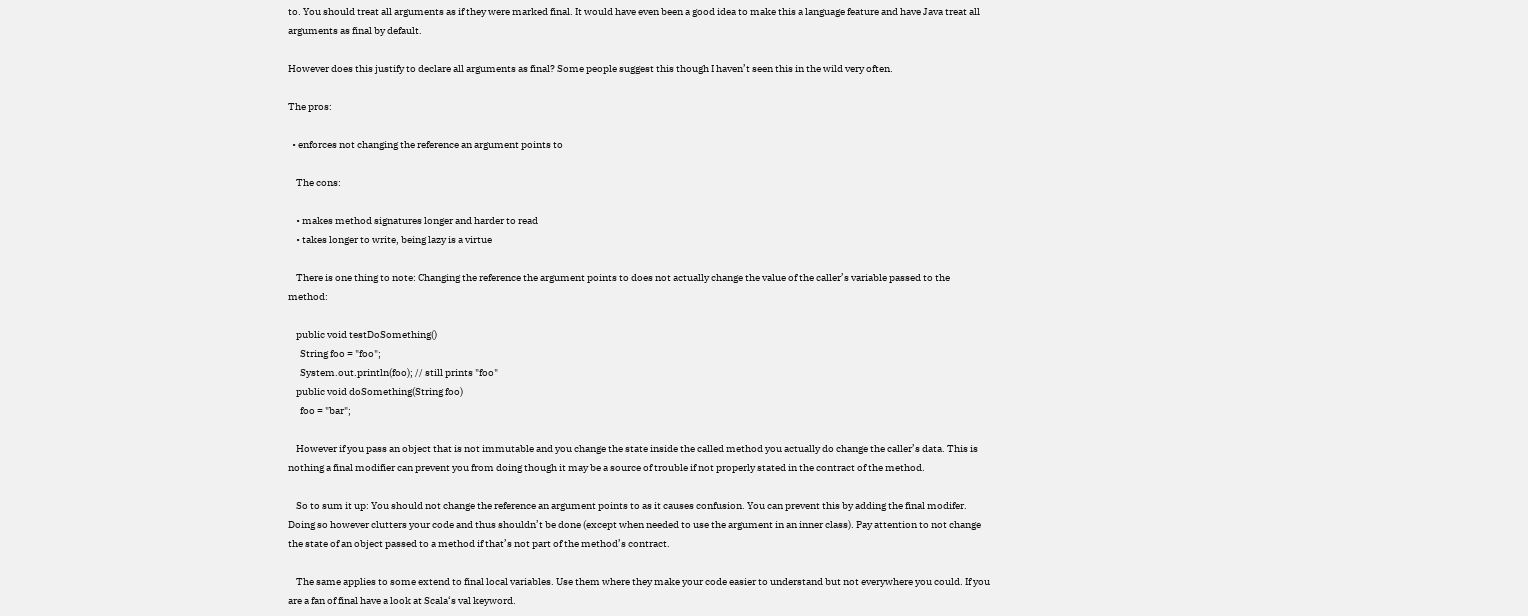to. You should treat all arguments as if they were marked final. It would have even been a good idea to make this a language feature and have Java treat all arguments as final by default.

However does this justify to declare all arguments as final? Some people suggest this though I haven’t seen this in the wild very often.

The pros:

  • enforces not changing the reference an argument points to

    The cons:

    • makes method signatures longer and harder to read
    • takes longer to write, being lazy is a virtue

    There is one thing to note: Changing the reference the argument points to does not actually change the value of the caller’s variable passed to the method:

    public void testDoSomething()
      String foo = "foo";
      System.out.println(foo); // still prints "foo"
    public void doSomething(String foo)
      foo = "bar";

    However if you pass an object that is not immutable and you change the state inside the called method you actually do change the caller’s data. This is nothing a final modifier can prevent you from doing though it may be a source of trouble if not properly stated in the contract of the method.

    So to sum it up: You should not change the reference an argument points to as it causes confusion. You can prevent this by adding the final modifer. Doing so however clutters your code and thus shouldn’t be done (except when needed to use the argument in an inner class). Pay attention to not change the state of an object passed to a method if that’s not part of the method’s contract.

    The same applies to some extend to final local variables. Use them where they make your code easier to understand but not everywhere you could. If you are a fan of final have a look at Scala‘s val keyword.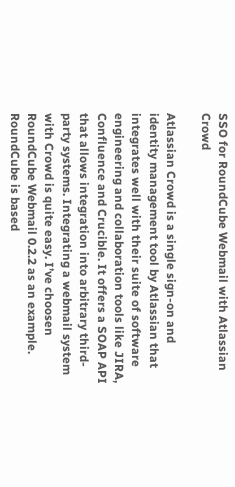SSO for RoundCube Webmail with Atlassian Crowd

Atlassian Crowd is a single sign-on and identity management tool by Atlassian that integrates well with their suite of software engineering and collaboration tools like JIRA, Confluence and Crucible. It offers a SOAP API that allows integration into arbitrary third-party systems. Integrating a webmail system with Crowd is quite easy. I’ve choosen RoundCube Webmail 0.2.2 as an example. RoundCube is based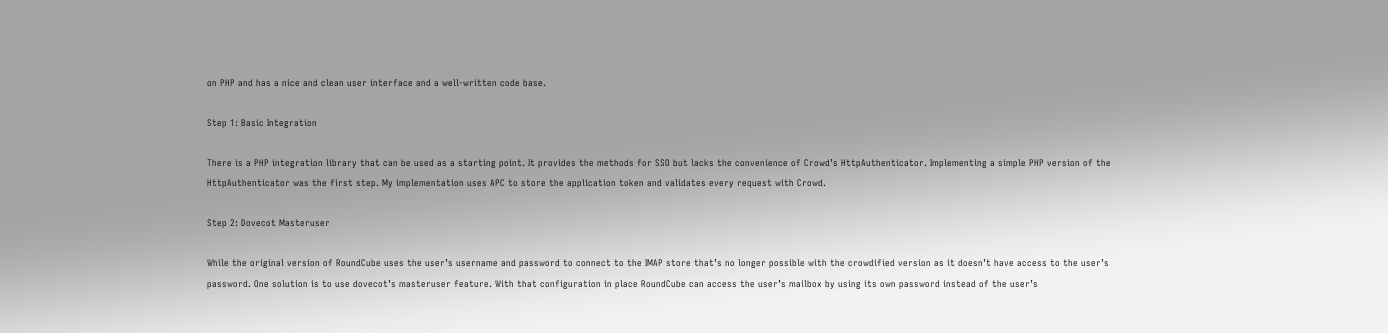on PHP and has a nice and clean user interface and a well-written code base.

Step 1: Basic Integration

There is a PHP integration library that can be used as a starting point. It provides the methods for SSO but lacks the convenience of Crowd’s HttpAuthenticator. Implementing a simple PHP version of the HttpAuthenticator was the first step. My implementation uses APC to store the application token and validates every request with Crowd.

Step 2: Dovecot Masteruser

While the original version of RoundCube uses the user’s username and password to connect to the IMAP store that’s no longer possible with the crowdified version as it doesn’t have access to the user’s password. One solution is to use dovecot’s masteruser feature. With that configuration in place RoundCube can access the user’s mailbox by using its own password instead of the user’s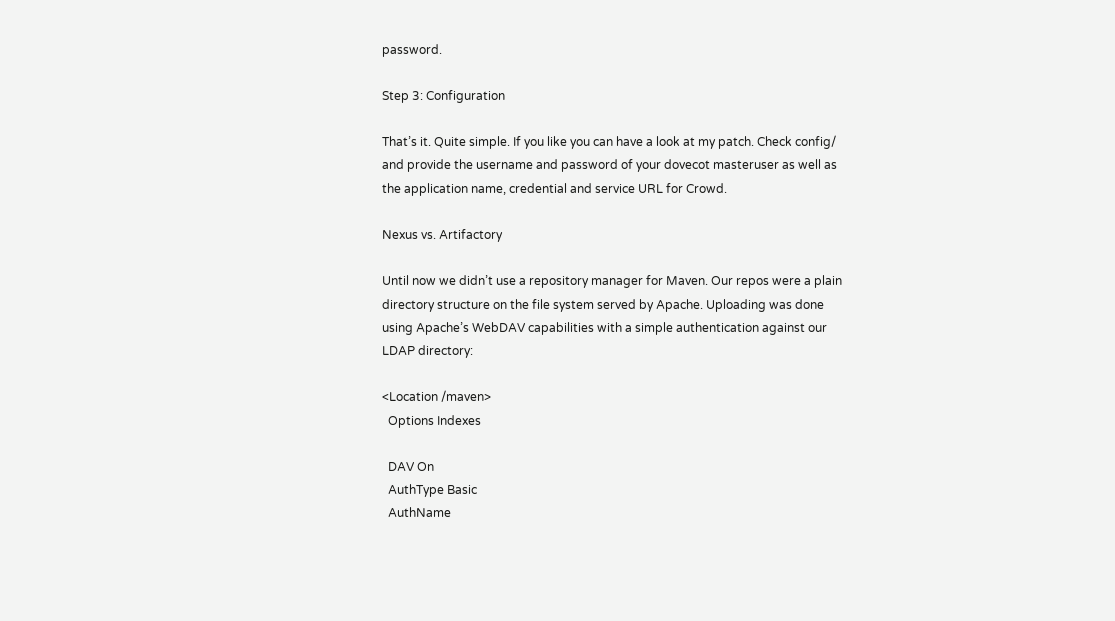password.

Step 3: Configuration

That’s it. Quite simple. If you like you can have a look at my patch. Check config/ and provide the username and password of your dovecot masteruser as well as the application name, credential and service URL for Crowd.

Nexus vs. Artifactory

Until now we didn’t use a repository manager for Maven. Our repos were a plain directory structure on the file system served by Apache. Uploading was done using Apache’s WebDAV capabilities with a simple authentication against our LDAP directory:

<Location /maven>
  Options Indexes

  DAV On
  AuthType Basic
  AuthName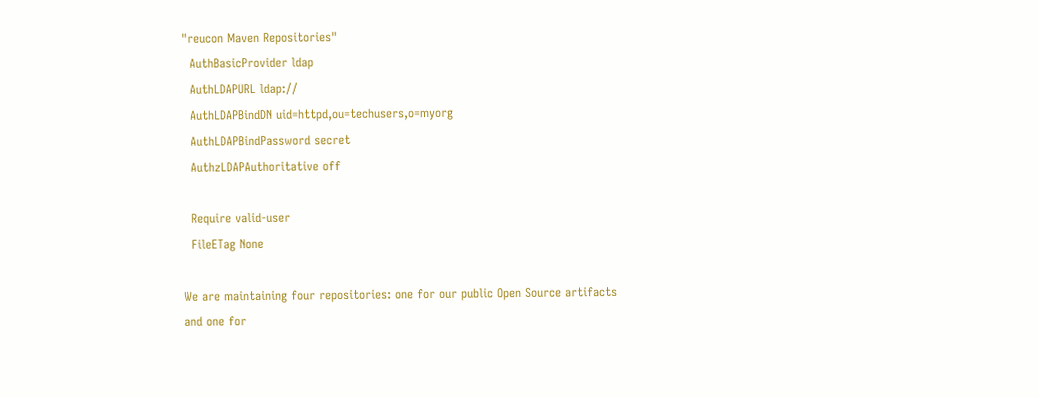"reucon Maven Repositories"
  AuthBasicProvider ldap
  AuthLDAPURL ldap://
  AuthLDAPBindDN uid=httpd,ou=techusers,o=myorg
  AuthLDAPBindPassword secret
  AuthzLDAPAuthoritative off

  Require valid-user
  FileETag None

We are maintaining four repositories: one for our public Open Source artifacts and one for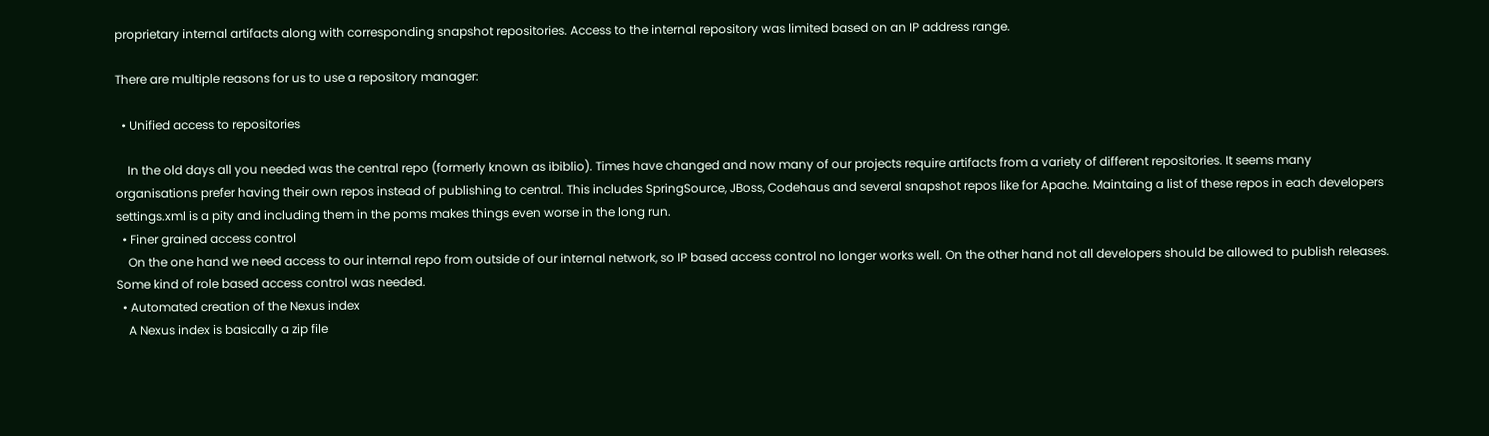proprietary internal artifacts along with corresponding snapshot repositories. Access to the internal repository was limited based on an IP address range.

There are multiple reasons for us to use a repository manager:

  • Unified access to repositories

    In the old days all you needed was the central repo (formerly known as ibiblio). Times have changed and now many of our projects require artifacts from a variety of different repositories. It seems many organisations prefer having their own repos instead of publishing to central. This includes SpringSource, JBoss, Codehaus and several snapshot repos like for Apache. Maintaing a list of these repos in each developers settings.xml is a pity and including them in the poms makes things even worse in the long run.
  • Finer grained access control
    On the one hand we need access to our internal repo from outside of our internal network, so IP based access control no longer works well. On the other hand not all developers should be allowed to publish releases. Some kind of role based access control was needed.
  • Automated creation of the Nexus index
    A Nexus index is basically a zip file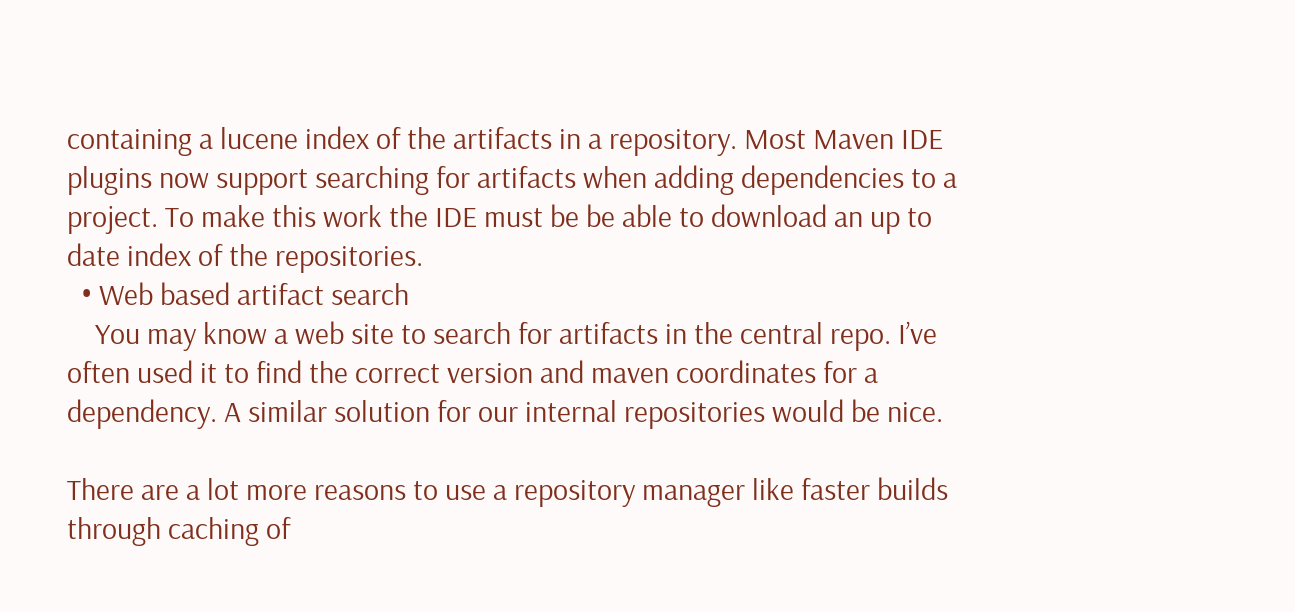containing a lucene index of the artifacts in a repository. Most Maven IDE plugins now support searching for artifacts when adding dependencies to a project. To make this work the IDE must be be able to download an up to date index of the repositories.
  • Web based artifact search
    You may know a web site to search for artifacts in the central repo. I’ve often used it to find the correct version and maven coordinates for a dependency. A similar solution for our internal repositories would be nice.

There are a lot more reasons to use a repository manager like faster builds through caching of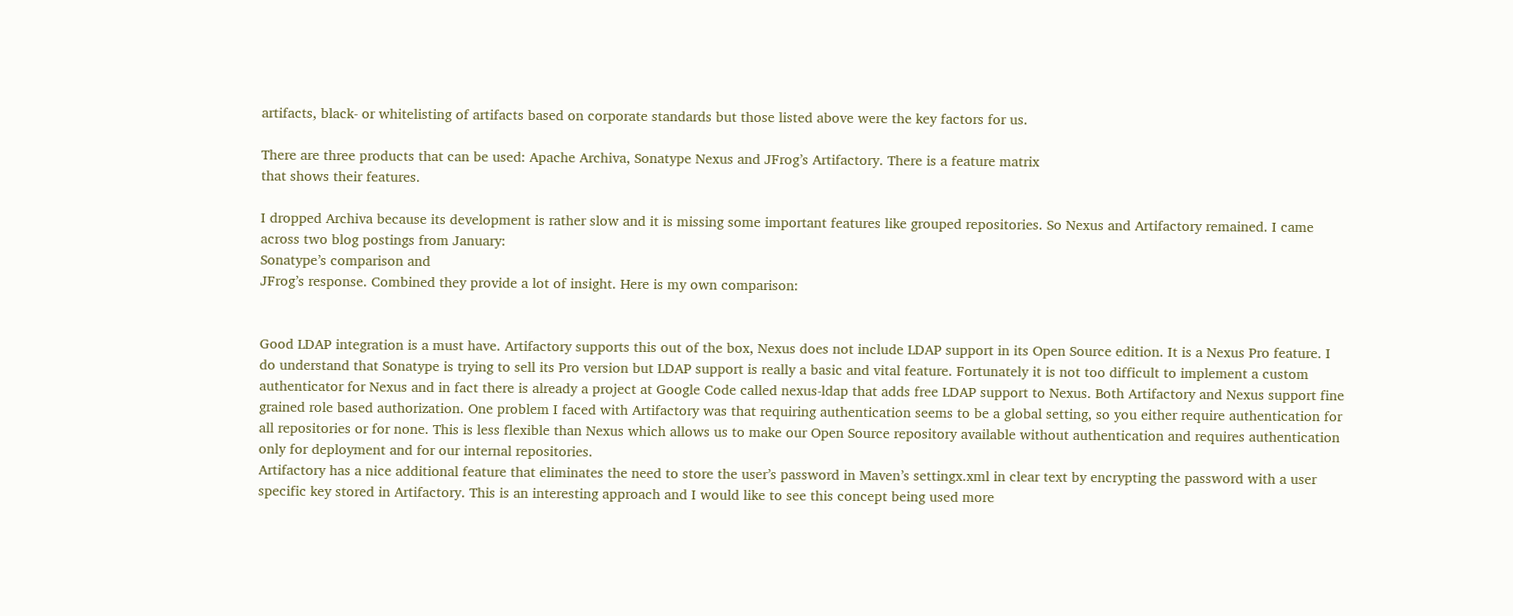artifacts, black- or whitelisting of artifacts based on corporate standards but those listed above were the key factors for us.

There are three products that can be used: Apache Archiva, Sonatype Nexus and JFrog’s Artifactory. There is a feature matrix
that shows their features.

I dropped Archiva because its development is rather slow and it is missing some important features like grouped repositories. So Nexus and Artifactory remained. I came across two blog postings from January:
Sonatype’s comparison and
JFrog’s response. Combined they provide a lot of insight. Here is my own comparison:


Good LDAP integration is a must have. Artifactory supports this out of the box, Nexus does not include LDAP support in its Open Source edition. It is a Nexus Pro feature. I do understand that Sonatype is trying to sell its Pro version but LDAP support is really a basic and vital feature. Fortunately it is not too difficult to implement a custom authenticator for Nexus and in fact there is already a project at Google Code called nexus-ldap that adds free LDAP support to Nexus. Both Artifactory and Nexus support fine grained role based authorization. One problem I faced with Artifactory was that requiring authentication seems to be a global setting, so you either require authentication for all repositories or for none. This is less flexible than Nexus which allows us to make our Open Source repository available without authentication and requires authentication only for deployment and for our internal repositories.
Artifactory has a nice additional feature that eliminates the need to store the user’s password in Maven’s settingx.xml in clear text by encrypting the password with a user specific key stored in Artifactory. This is an interesting approach and I would like to see this concept being used more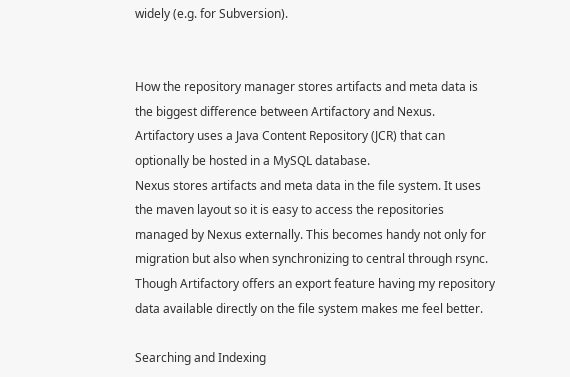widely (e.g. for Subversion).


How the repository manager stores artifacts and meta data is the biggest difference between Artifactory and Nexus. Artifactory uses a Java Content Repository (JCR) that can optionally be hosted in a MySQL database.
Nexus stores artifacts and meta data in the file system. It uses the maven layout so it is easy to access the repositories managed by Nexus externally. This becomes handy not only for migration but also when synchronizing to central through rsync. Though Artifactory offers an export feature having my repository data available directly on the file system makes me feel better.

Searching and Indexing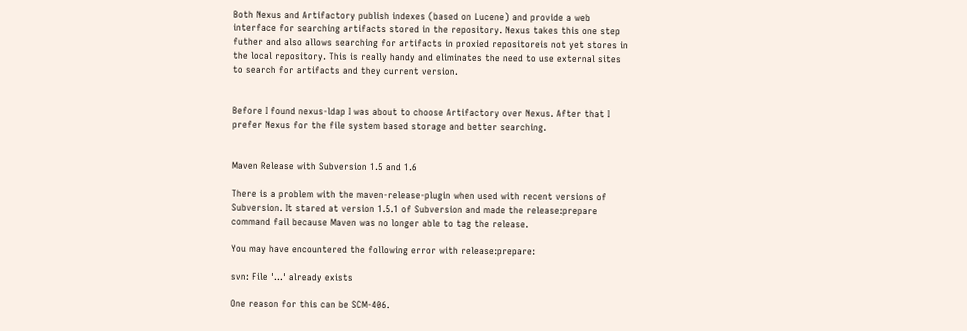Both Nexus and Artifactory publish indexes (based on Lucene) and provide a web interface for searching artifacts stored in the repository. Nexus takes this one step futher and also allows searching for artifacts in proxied repositoreis not yet stores in the local repository. This is really handy and eliminates the need to use external sites to search for artifacts and they current version.


Before I found nexus-ldap I was about to choose Artifactory over Nexus. After that I prefer Nexus for the file system based storage and better searching.


Maven Release with Subversion 1.5 and 1.6

There is a problem with the maven-release-plugin when used with recent versions of Subversion. It stared at version 1.5.1 of Subversion and made the release:prepare command fail because Maven was no longer able to tag the release.

You may have encountered the following error with release:prepare:

svn: File '...' already exists

One reason for this can be SCM-406.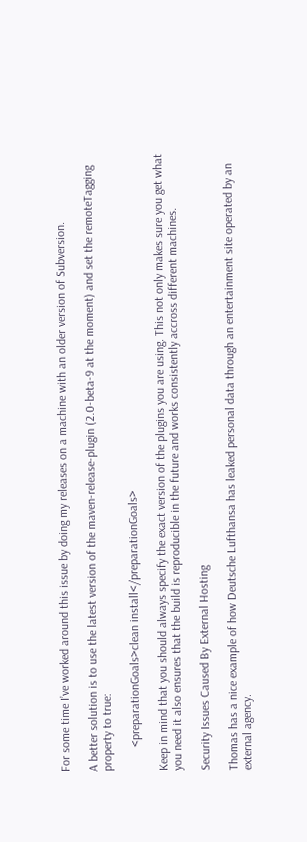For some time I’ve worked around this issue by doing my releases on a machine with an older version of Subversion.

A better solution is to use the latest version of the maven-release-plugin (2.0-beta-9 at the moment) and set the remoteTagging property to true:

        <preparationGoals>clean install</preparationGoals>

Keep in mind that you should always specify the exact version of the plugins you are using. This not only makes sure you get what you need it also ensures that the build is reproducible in the future and works consistently accross different machines.

Security Issues Caused By External Hosting

Thomas has a nice example of how Deutsche Lufthansa has leaked personal data through an entertainment site operated by an external agency.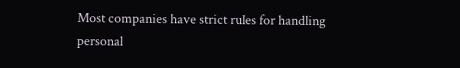Most companies have strict rules for handling personal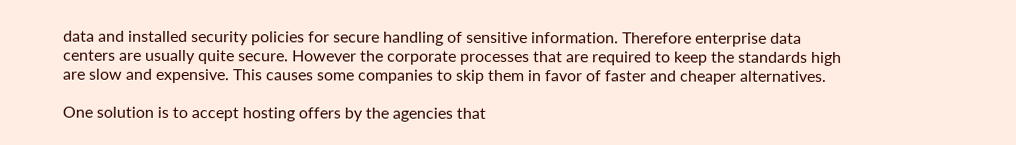data and installed security policies for secure handling of sensitive information. Therefore enterprise data centers are usually quite secure. However the corporate processes that are required to keep the standards high are slow and expensive. This causes some companies to skip them in favor of faster and cheaper alternatives.

One solution is to accept hosting offers by the agencies that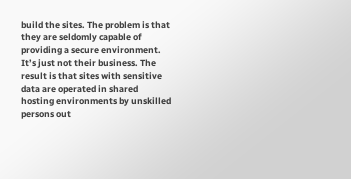build the sites. The problem is that they are seldomly capable of providing a secure environment. It’s just not their business. The result is that sites with sensitive data are operated in shared hosting environments by unskilled persons out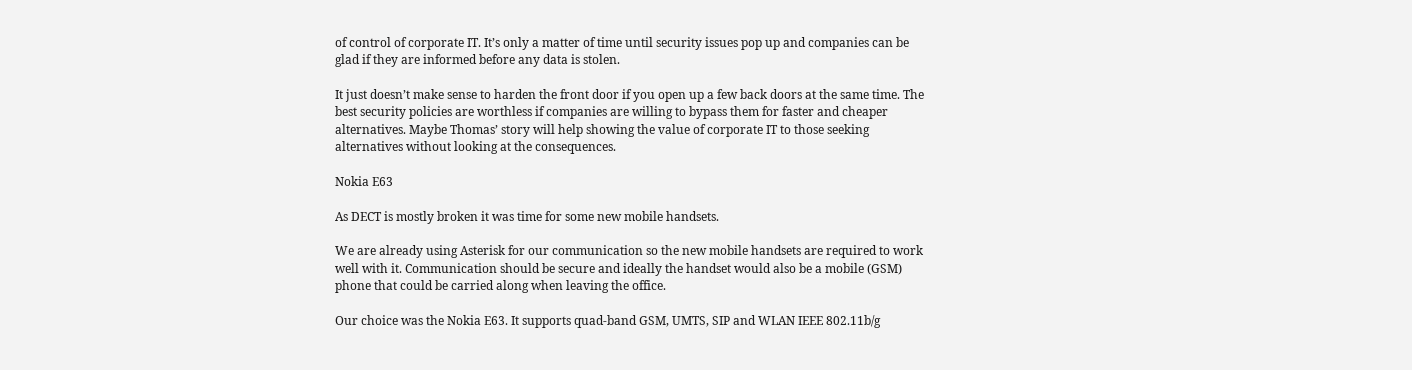of control of corporate IT. It’s only a matter of time until security issues pop up and companies can be glad if they are informed before any data is stolen.

It just doesn’t make sense to harden the front door if you open up a few back doors at the same time. The best security policies are worthless if companies are willing to bypass them for faster and cheaper alternatives. Maybe Thomas’ story will help showing the value of corporate IT to those seeking alternatives without looking at the consequences.

Nokia E63

As DECT is mostly broken it was time for some new mobile handsets.

We are already using Asterisk for our communication so the new mobile handsets are required to work well with it. Communication should be secure and ideally the handset would also be a mobile (GSM) phone that could be carried along when leaving the office.

Our choice was the Nokia E63. It supports quad-band GSM, UMTS, SIP and WLAN IEEE 802.11b/g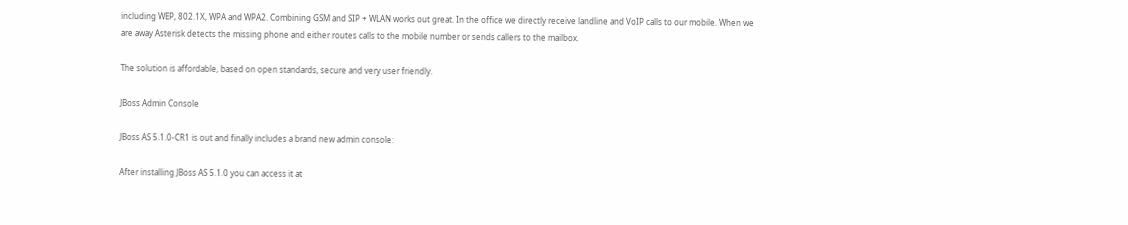including WEP, 802.1X, WPA and WPA2. Combining GSM and SIP + WLAN works out great. In the office we directly receive landline and VoIP calls to our mobile. When we are away Asterisk detects the missing phone and either routes calls to the mobile number or sends callers to the mailbox.

The solution is affordable, based on open standards, secure and very user friendly.

JBoss Admin Console

JBoss AS 5.1.0-CR1 is out and finally includes a brand new admin console:

After installing JBoss AS 5.1.0 you can access it at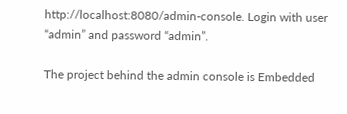http://localhost:8080/admin-console. Login with user “admin” and password “admin”.

The project behind the admin console is Embedded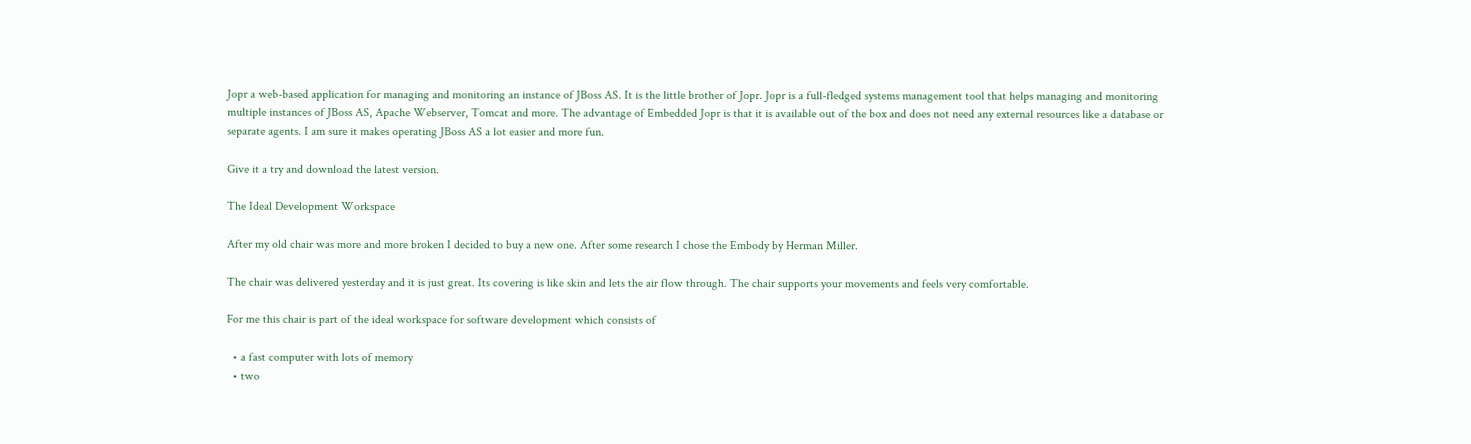Jopr a web-based application for managing and monitoring an instance of JBoss AS. It is the little brother of Jopr. Jopr is a full-fledged systems management tool that helps managing and monitoring multiple instances of JBoss AS, Apache Webserver, Tomcat and more. The advantage of Embedded Jopr is that it is available out of the box and does not need any external resources like a database or separate agents. I am sure it makes operating JBoss AS a lot easier and more fun.

Give it a try and download the latest version.

The Ideal Development Workspace

After my old chair was more and more broken I decided to buy a new one. After some research I chose the Embody by Herman Miller.

The chair was delivered yesterday and it is just great. Its covering is like skin and lets the air flow through. The chair supports your movements and feels very comfortable.

For me this chair is part of the ideal workspace for software development which consists of

  • a fast computer with lots of memory
  • two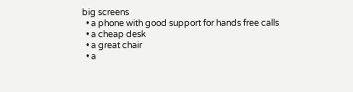big screens
  • a phone with good support for hands free calls
  • a cheap desk
  • a great chair
  • a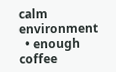calm environment
  • enough coffee